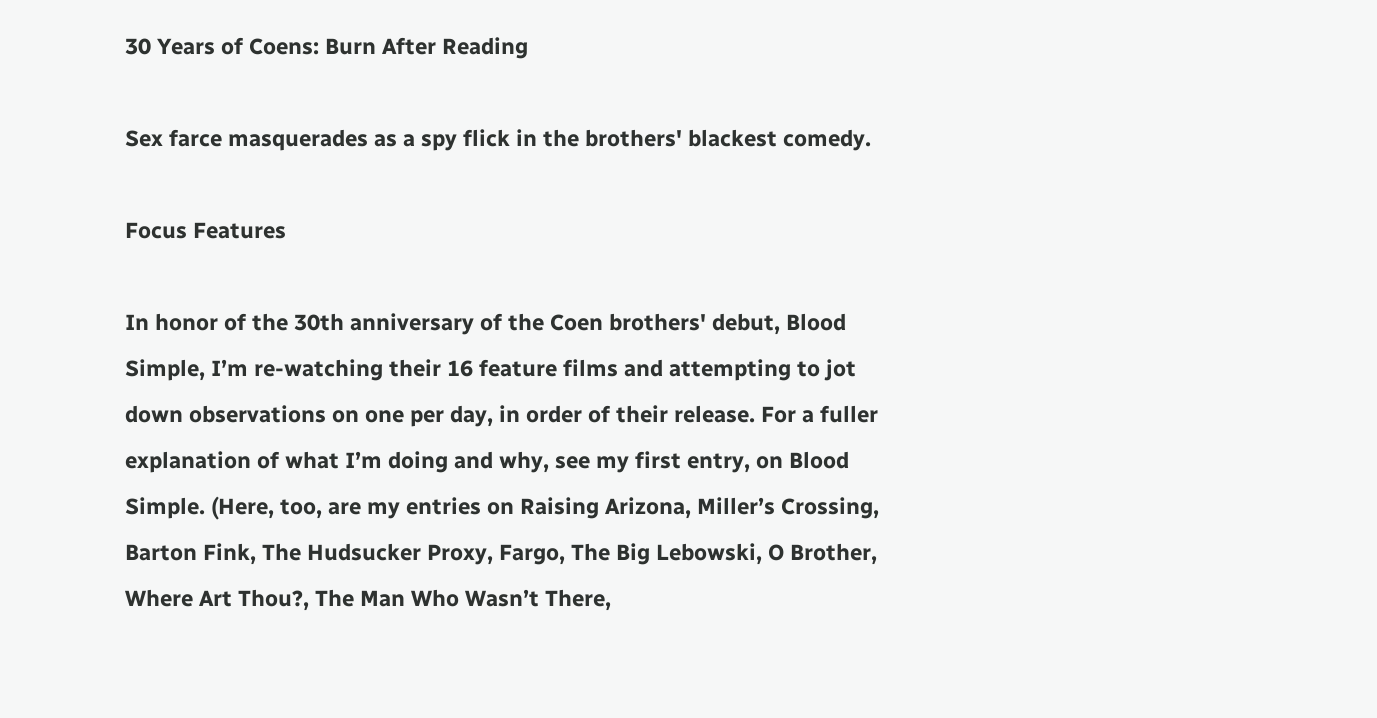30 Years of Coens: Burn After Reading

Sex farce masquerades as a spy flick in the brothers' blackest comedy.

Focus Features

In honor of the 30th anniversary of the Coen brothers' debut, Blood Simple, I’m re-watching their 16 feature films and attempting to jot down observations on one per day, in order of their release. For a fuller explanation of what I’m doing and why, see my first entry, on Blood Simple. (Here, too, are my entries on Raising Arizona, Miller’s Crossing, Barton Fink, The Hudsucker Proxy, Fargo, The Big Lebowski, O Brother, Where Art Thou?, The Man Who Wasn’t There,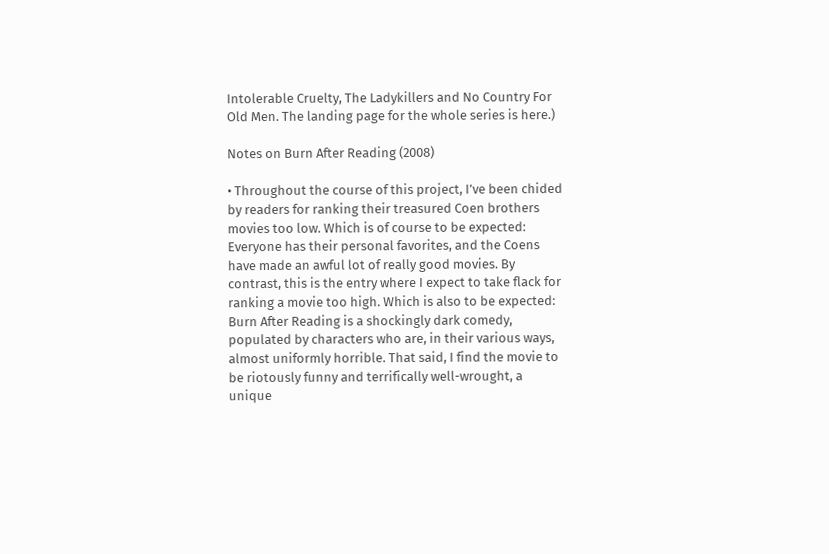Intolerable Cruelty, The Ladykillers and No Country For Old Men. The landing page for the whole series is here.)

Notes on Burn After Reading (2008)

• Throughout the course of this project, I’ve been chided by readers for ranking their treasured Coen brothers movies too low. Which is of course to be expected: Everyone has their personal favorites, and the Coens have made an awful lot of really good movies. By contrast, this is the entry where I expect to take flack for ranking a movie too high. Which is also to be expected: Burn After Reading is a shockingly dark comedy, populated by characters who are, in their various ways, almost uniformly horrible. That said, I find the movie to be riotously funny and terrifically well-wrought, a unique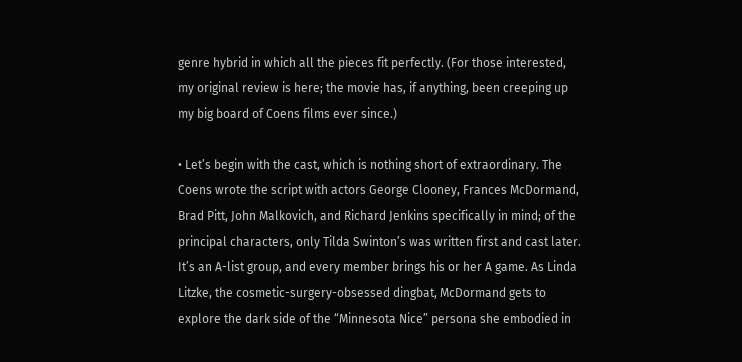genre hybrid in which all the pieces fit perfectly. (For those interested, my original review is here; the movie has, if anything, been creeping up my big board of Coens films ever since.)

• Let’s begin with the cast, which is nothing short of extraordinary. The Coens wrote the script with actors George Clooney, Frances McDormand, Brad Pitt, John Malkovich, and Richard Jenkins specifically in mind; of the principal characters, only Tilda Swinton’s was written first and cast later. It’s an A-list group, and every member brings his or her A game. As Linda Litzke, the cosmetic-surgery-obsessed dingbat, McDormand gets to explore the dark side of the “Minnesota Nice” persona she embodied in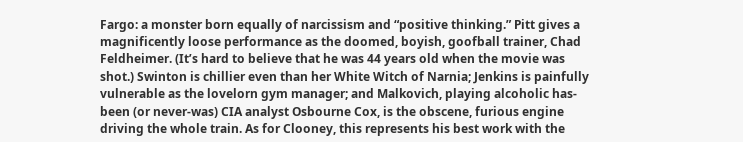Fargo: a monster born equally of narcissism and “positive thinking.” Pitt gives a magnificently loose performance as the doomed, boyish, goofball trainer, Chad Feldheimer. (It’s hard to believe that he was 44 years old when the movie was shot.) Swinton is chillier even than her White Witch of Narnia; Jenkins is painfully vulnerable as the lovelorn gym manager; and Malkovich, playing alcoholic has-been (or never-was) CIA analyst Osbourne Cox, is the obscene, furious engine driving the whole train. As for Clooney, this represents his best work with the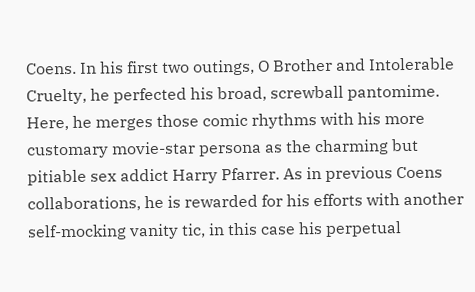Coens. In his first two outings, O Brother and Intolerable Cruelty, he perfected his broad, screwball pantomime. Here, he merges those comic rhythms with his more customary movie-star persona as the charming but pitiable sex addict Harry Pfarrer. As in previous Coens collaborations, he is rewarded for his efforts with another self-mocking vanity tic, in this case his perpetual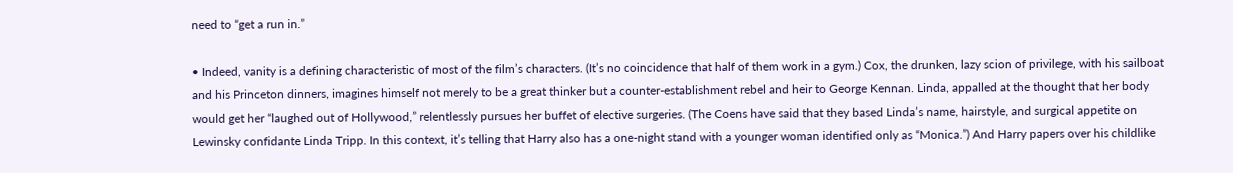need to “get a run in.”

• Indeed, vanity is a defining characteristic of most of the film’s characters. (It’s no coincidence that half of them work in a gym.) Cox, the drunken, lazy scion of privilege, with his sailboat and his Princeton dinners, imagines himself not merely to be a great thinker but a counter-establishment rebel and heir to George Kennan. Linda, appalled at the thought that her body would get her “laughed out of Hollywood,” relentlessly pursues her buffet of elective surgeries. (The Coens have said that they based Linda’s name, hairstyle, and surgical appetite on Lewinsky confidante Linda Tripp. In this context, it’s telling that Harry also has a one-night stand with a younger woman identified only as “Monica.”) And Harry papers over his childlike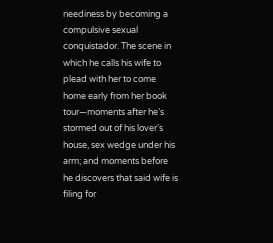neediness by becoming a compulsive sexual conquistador. The scene in which he calls his wife to plead with her to come home early from her book tour—moments after he’s stormed out of his lover’s house, sex wedge under his arm; and moments before he discovers that said wife is filing for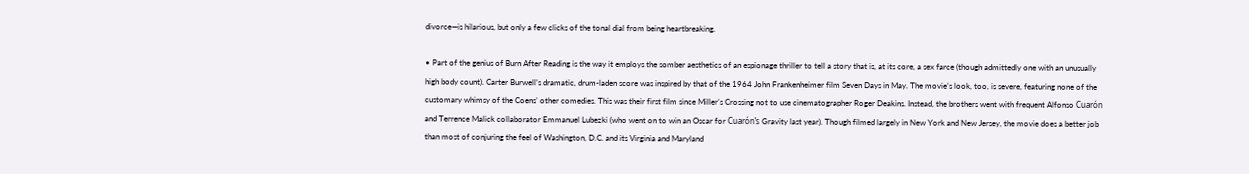divorce—is hilarious, but only a few clicks of the tonal dial from being heartbreaking.

• Part of the genius of Burn After Reading is the way it employs the somber aesthetics of an espionage thriller to tell a story that is, at its core, a sex farce (though admittedly one with an unusually high body count). Carter Burwell’s dramatic, drum-laden score was inspired by that of the 1964 John Frankenheimer film Seven Days in May. The movie’s look, too, is severe, featuring none of the customary whimsy of the Coens’ other comedies. This was their first film since Miller’s Crossing not to use cinematographer Roger Deakins. Instead, the brothers went with frequent Alfonso Cuarón and Terrence Malick collaborator Emmanuel Lubezki (who went on to win an Oscar for Cuarón’s Gravity last year). Though filmed largely in New York and New Jersey, the movie does a better job than most of conjuring the feel of Washington, D.C. and its Virginia and Maryland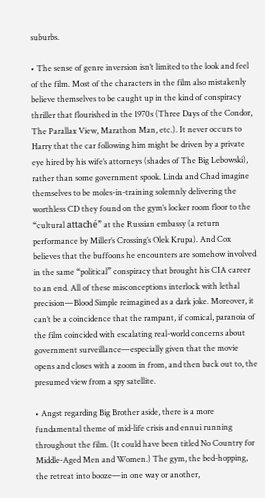suburbs.

• The sense of genre inversion isn’t limited to the look and feel of the film. Most of the characters in the film also mistakenly believe themselves to be caught up in the kind of conspiracy thriller that flourished in the 1970s (Three Days of the Condor, The Parallax View, Marathon Man, etc.). It never occurs to Harry that the car following him might be driven by a private eye hired by his wife’s attorneys (shades of The Big Lebowski), rather than some government spook. Linda and Chad imagine themselves to be moles-in-training solemnly delivering the worthless CD they found on the gym’s locker room floor to the “cultural attaché” at the Russian embassy (a return performance by Miller’s Crossing’s Olek Krupa). And Cox believes that the buffoons he encounters are somehow involved in the same “political” conspiracy that brought his CIA career to an end. All of these misconceptions interlock with lethal precision—Blood Simple reimagined as a dark joke. Moreover, it can’t be a coincidence that the rampant, if comical, paranoia of the film coincided with escalating real-world concerns about government surveillance—especially given that the movie opens and closes with a zoom in from, and then back out to, the presumed view from a spy satellite.

• Angst regarding Big Brother aside, there is a more fundamental theme of mid-life crisis and ennui running throughout the film. (It could have been titled No Country for Middle-Aged Men and Women.) The gym, the bed-hopping, the retreat into booze—in one way or another,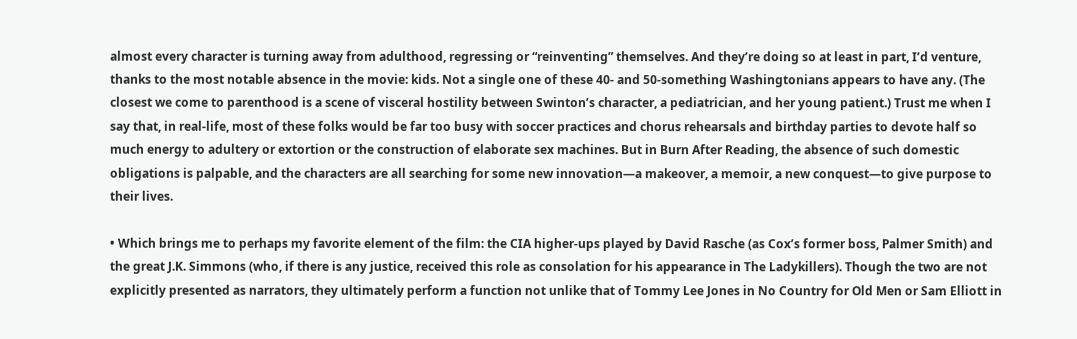almost every character is turning away from adulthood, regressing or “reinventing” themselves. And they’re doing so at least in part, I’d venture, thanks to the most notable absence in the movie: kids. Not a single one of these 40- and 50-something Washingtonians appears to have any. (The closest we come to parenthood is a scene of visceral hostility between Swinton’s character, a pediatrician, and her young patient.) Trust me when I say that, in real-life, most of these folks would be far too busy with soccer practices and chorus rehearsals and birthday parties to devote half so much energy to adultery or extortion or the construction of elaborate sex machines. But in Burn After Reading, the absence of such domestic obligations is palpable, and the characters are all searching for some new innovation—a makeover, a memoir, a new conquest—to give purpose to their lives.

• Which brings me to perhaps my favorite element of the film: the CIA higher-ups played by David Rasche (as Cox’s former boss, Palmer Smith) and the great J.K. Simmons (who, if there is any justice, received this role as consolation for his appearance in The Ladykillers). Though the two are not explicitly presented as narrators, they ultimately perform a function not unlike that of Tommy Lee Jones in No Country for Old Men or Sam Elliott in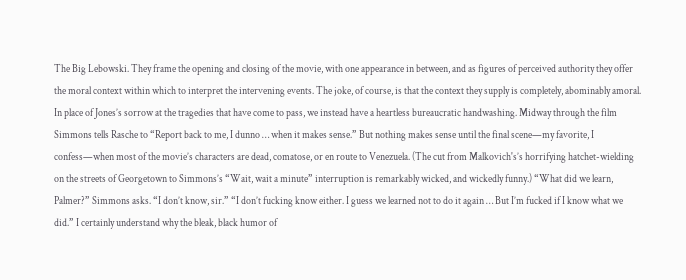The Big Lebowski. They frame the opening and closing of the movie, with one appearance in between, and as figures of perceived authority they offer the moral context within which to interpret the intervening events. The joke, of course, is that the context they supply is completely, abominably amoral. In place of Jones’s sorrow at the tragedies that have come to pass, we instead have a heartless bureaucratic handwashing. Midway through the film Simmons tells Rasche to “Report back to me, I dunno … when it makes sense.” But nothing makes sense until the final scene—my favorite, I confess—when most of the movie’s characters are dead, comatose, or en route to Venezuela. (The cut from Malkovich's’s horrifying hatchet-wielding on the streets of Georgetown to Simmons’s “Wait, wait a minute” interruption is remarkably wicked, and wickedly funny.) “What did we learn, Palmer?” Simmons asks. “I don’t know, sir.” “I don’t fucking know either. I guess we learned not to do it again … But I’m fucked if I know what we did.” I certainly understand why the bleak, black humor of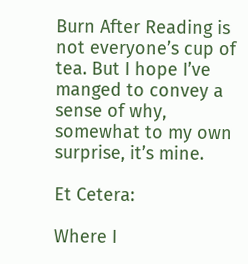Burn After Reading is not everyone’s cup of tea. But I hope I’ve manged to convey a sense of why, somewhat to my own surprise, it’s mine.

Et Cetera:

Where I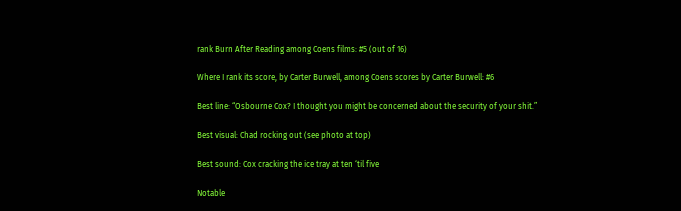rank Burn After Reading among Coens films: #5 (out of 16)

Where I rank its score, by Carter Burwell, among Coens scores by Carter Burwell: #6

Best line: “Osbourne Cox? I thought you might be concerned about the security of your shit.”

Best visual: Chad rocking out (see photo at top)

Best sound: Cox cracking the ice tray at ten ‘til five

Notable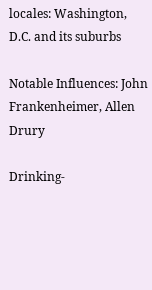locales: Washington, D.C. and its suburbs

Notable Influences: John Frankenheimer, Allen Drury

Drinking-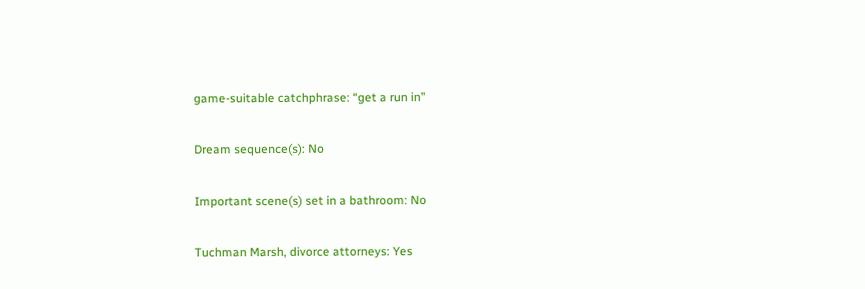game-suitable catchphrase: “get a run in”

Dream sequence(s): No

Important scene(s) set in a bathroom: No

Tuchman Marsh, divorce attorneys: Yes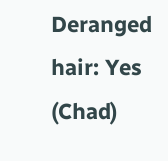Deranged hair: Yes (Chad)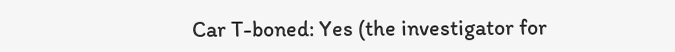Car T-boned: Yes (the investigator for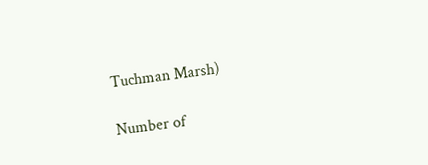Tuchman Marsh)

Number of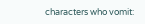characters who vomit: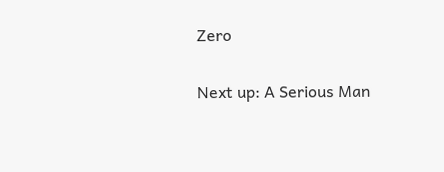Zero

Next up: A Serious Man